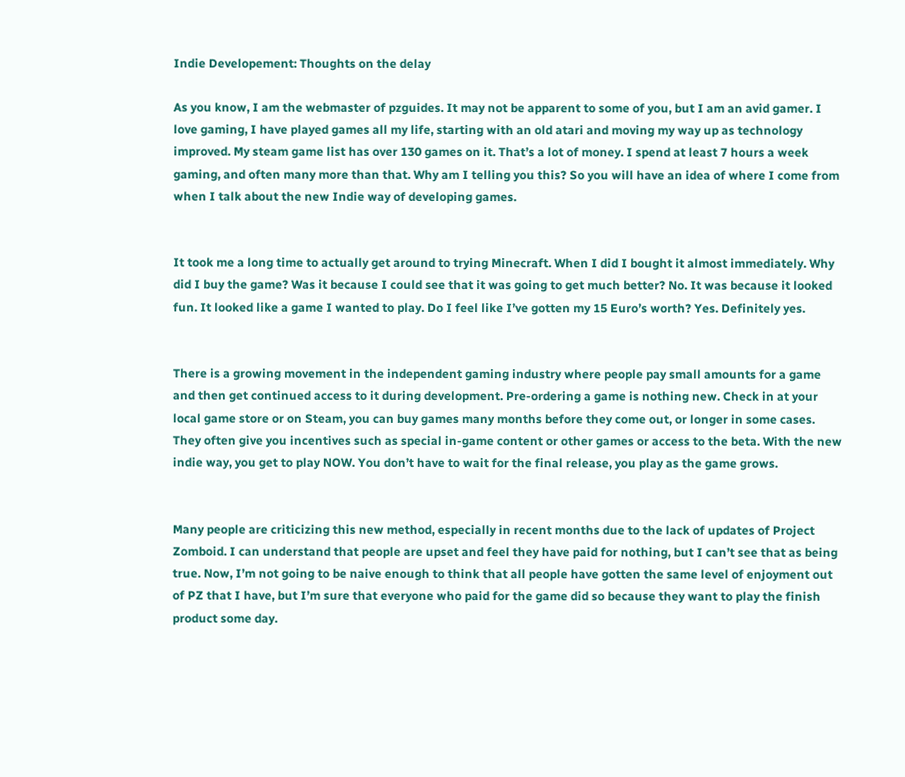Indie Developement: Thoughts on the delay

As you know, I am the webmaster of pzguides. It may not be apparent to some of you, but I am an avid gamer. I love gaming, I have played games all my life, starting with an old atari and moving my way up as technology improved. My steam game list has over 130 games on it. That’s a lot of money. I spend at least 7 hours a week gaming, and often many more than that. Why am I telling you this? So you will have an idea of where I come from when I talk about the new Indie way of developing games.


It took me a long time to actually get around to trying Minecraft. When I did I bought it almost immediately. Why did I buy the game? Was it because I could see that it was going to get much better? No. It was because it looked fun. It looked like a game I wanted to play. Do I feel like I’ve gotten my 15 Euro’s worth? Yes. Definitely yes.


There is a growing movement in the independent gaming industry where people pay small amounts for a game and then get continued access to it during development. Pre-ordering a game is nothing new. Check in at your local game store or on Steam, you can buy games many months before they come out, or longer in some cases. They often give you incentives such as special in-game content or other games or access to the beta. With the new indie way, you get to play NOW. You don’t have to wait for the final release, you play as the game grows.


Many people are criticizing this new method, especially in recent months due to the lack of updates of Project Zomboid. I can understand that people are upset and feel they have paid for nothing, but I can’t see that as being true. Now, I’m not going to be naive enough to think that all people have gotten the same level of enjoyment out of PZ that I have, but I’m sure that everyone who paid for the game did so because they want to play the finish product some day.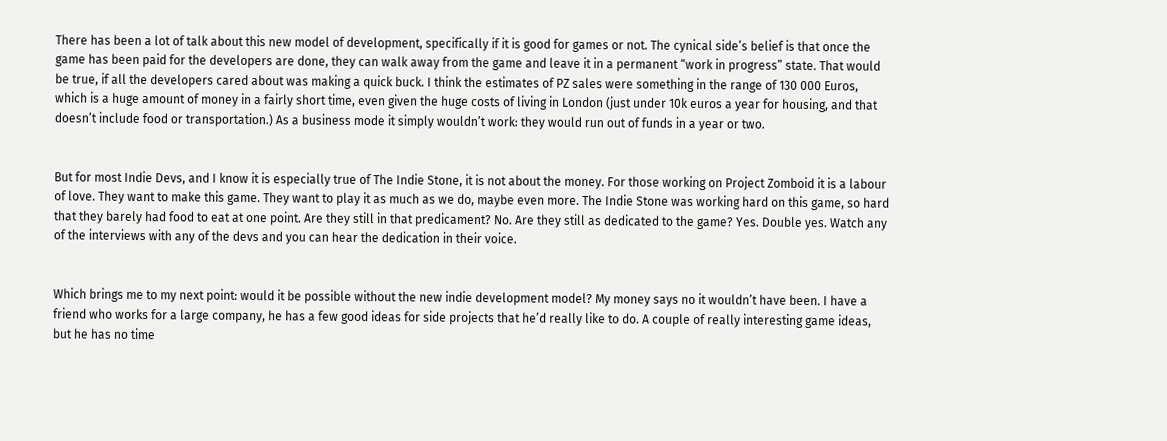There has been a lot of talk about this new model of development, specifically if it is good for games or not. The cynical side’s belief is that once the game has been paid for the developers are done, they can walk away from the game and leave it in a permanent “work in progress” state. That would be true, if all the developers cared about was making a quick buck. I think the estimates of PZ sales were something in the range of 130 000 Euros, which is a huge amount of money in a fairly short time, even given the huge costs of living in London (just under 10k euros a year for housing, and that doesn’t include food or transportation.) As a business mode it simply wouldn’t work: they would run out of funds in a year or two.


But for most Indie Devs, and I know it is especially true of The Indie Stone, it is not about the money. For those working on Project Zomboid it is a labour of love. They want to make this game. They want to play it as much as we do, maybe even more. The Indie Stone was working hard on this game, so hard that they barely had food to eat at one point. Are they still in that predicament? No. Are they still as dedicated to the game? Yes. Double yes. Watch any of the interviews with any of the devs and you can hear the dedication in their voice.


Which brings me to my next point: would it be possible without the new indie development model? My money says no it wouldn’t have been. I have a friend who works for a large company, he has a few good ideas for side projects that he’d really like to do. A couple of really interesting game ideas, but he has no time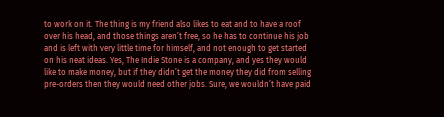to work on it. The thing is my friend also likes to eat and to have a roof over his head, and those things aren’t free, so he has to continue his job and is left with very little time for himself, and not enough to get started on his neat ideas. Yes, The Indie Stone is a company, and yes they would like to make money, but if they didn’t get the money they did from selling pre-orders then they would need other jobs. Sure, we wouldn’t have paid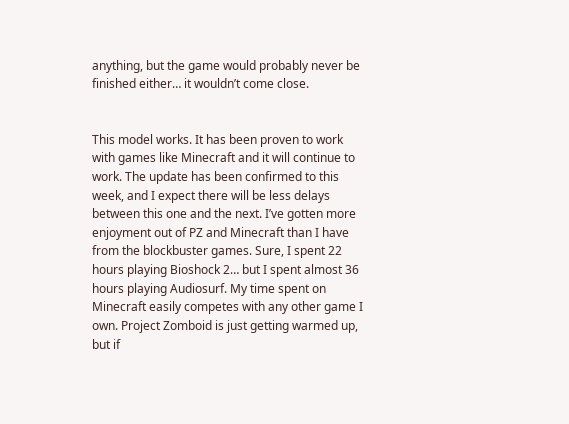anything, but the game would probably never be finished either… it wouldn’t come close.


This model works. It has been proven to work with games like Minecraft and it will continue to work. The update has been confirmed to this week, and I expect there will be less delays between this one and the next. I’ve gotten more enjoyment out of PZ and Minecraft than I have from the blockbuster games. Sure, I spent 22 hours playing Bioshock 2… but I spent almost 36 hours playing Audiosurf. My time spent on Minecraft easily competes with any other game I own. Project Zomboid is just getting warmed up, but if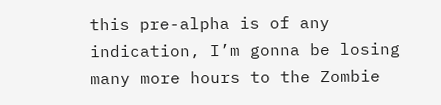this pre-alpha is of any indication, I’m gonna be losing many more hours to the Zombie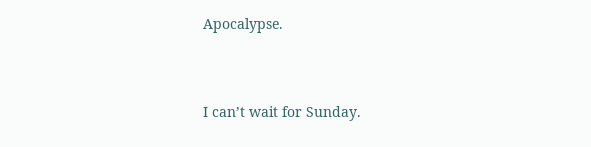Apocalypse.


I can’t wait for Sunday.